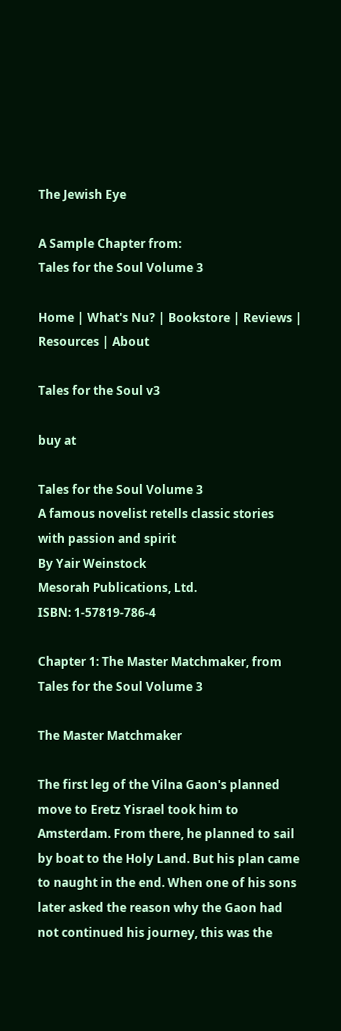The Jewish Eye

A Sample Chapter from:
Tales for the Soul Volume 3

Home | What's Nu? | Bookstore | Reviews | Resources | About

Tales for the Soul v3

buy at

Tales for the Soul Volume 3
A famous novelist retells classic stories with passion and spirit
By Yair Weinstock
Mesorah Publications, Ltd.
ISBN: 1-57819-786-4

Chapter 1: The Master Matchmaker, from Tales for the Soul Volume 3

The Master Matchmaker

The first leg of the Vilna Gaon's planned move to Eretz Yisrael took him to Amsterdam. From there, he planned to sail by boat to the Holy Land. But his plan came to naught in the end. When one of his sons later asked the reason why the Gaon had not continued his journey, this was the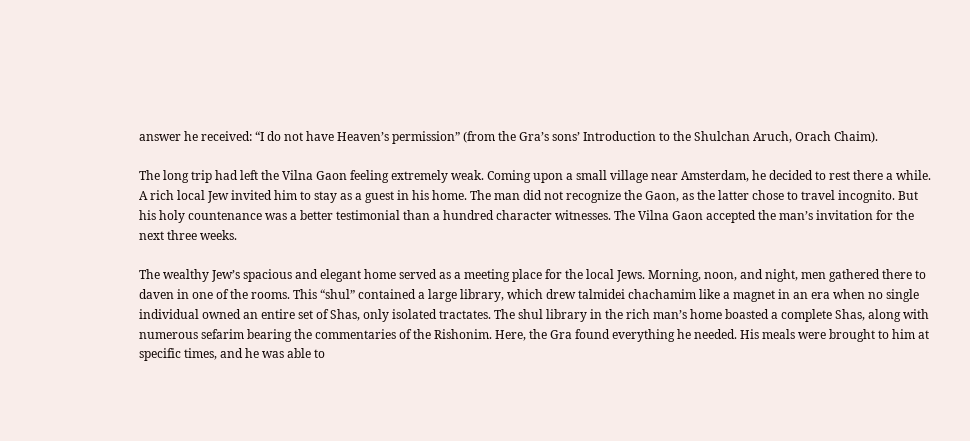answer he received: “I do not have Heaven’s permission” (from the Gra’s sons’ Introduction to the Shulchan Aruch, Orach Chaim).

The long trip had left the Vilna Gaon feeling extremely weak. Coming upon a small village near Amsterdam, he decided to rest there a while. A rich local Jew invited him to stay as a guest in his home. The man did not recognize the Gaon, as the latter chose to travel incognito. But his holy countenance was a better testimonial than a hundred character witnesses. The Vilna Gaon accepted the man’s invitation for the next three weeks.

The wealthy Jew’s spacious and elegant home served as a meeting place for the local Jews. Morning, noon, and night, men gathered there to daven in one of the rooms. This “shul” contained a large library, which drew talmidei chachamim like a magnet in an era when no single individual owned an entire set of Shas, only isolated tractates. The shul library in the rich man’s home boasted a complete Shas, along with numerous sefarim bearing the commentaries of the Rishonim. Here, the Gra found everything he needed. His meals were brought to him at specific times, and he was able to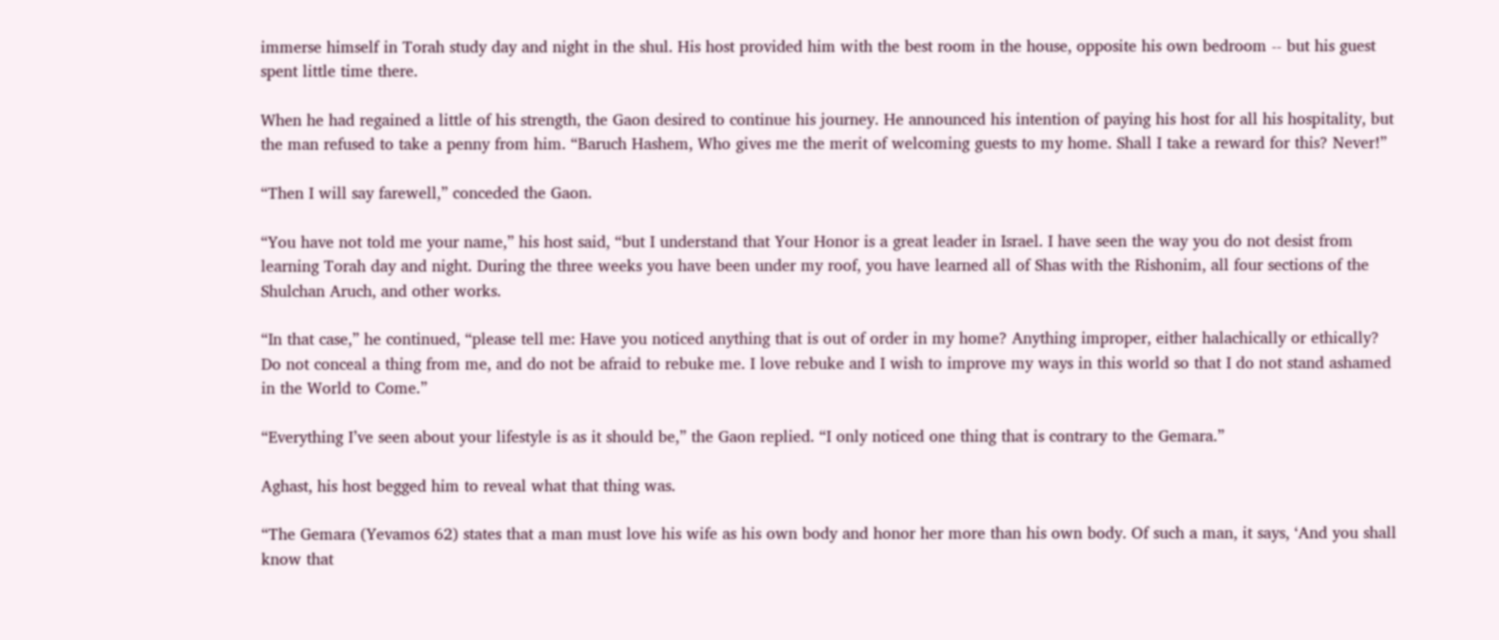immerse himself in Torah study day and night in the shul. His host provided him with the best room in the house, opposite his own bedroom -- but his guest spent little time there.

When he had regained a little of his strength, the Gaon desired to continue his journey. He announced his intention of paying his host for all his hospitality, but the man refused to take a penny from him. “Baruch Hashem, Who gives me the merit of welcoming guests to my home. Shall I take a reward for this? Never!”

“Then I will say farewell,” conceded the Gaon.

“You have not told me your name,” his host said, “but I understand that Your Honor is a great leader in Israel. I have seen the way you do not desist from learning Torah day and night. During the three weeks you have been under my roof, you have learned all of Shas with the Rishonim, all four sections of the Shulchan Aruch, and other works.

“In that case,” he continued, “please tell me: Have you noticed anything that is out of order in my home? Anything improper, either halachically or ethically? Do not conceal a thing from me, and do not be afraid to rebuke me. I love rebuke and I wish to improve my ways in this world so that I do not stand ashamed in the World to Come.”

“Everything I’ve seen about your lifestyle is as it should be,” the Gaon replied. “I only noticed one thing that is contrary to the Gemara.”

Aghast, his host begged him to reveal what that thing was.

“The Gemara (Yevamos 62) states that a man must love his wife as his own body and honor her more than his own body. Of such a man, it says, ‘And you shall know that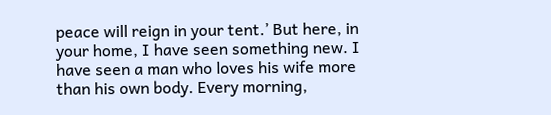peace will reign in your tent.’ But here, in your home, I have seen something new. I have seen a man who loves his wife more than his own body. Every morning,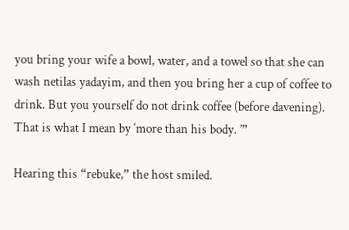you bring your wife a bowl, water, and a towel so that she can wash netilas yadayim, and then you bring her a cup of coffee to drink. But you yourself do not drink coffee (before davening). That is what I mean by ‘more than his body. ’”

Hearing this “rebuke,” the host smiled.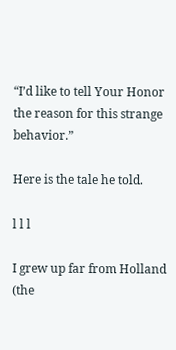“I’d like to tell Your Honor the reason for this strange behavior.”

Here is the tale he told.

l l l

I grew up far from Holland (the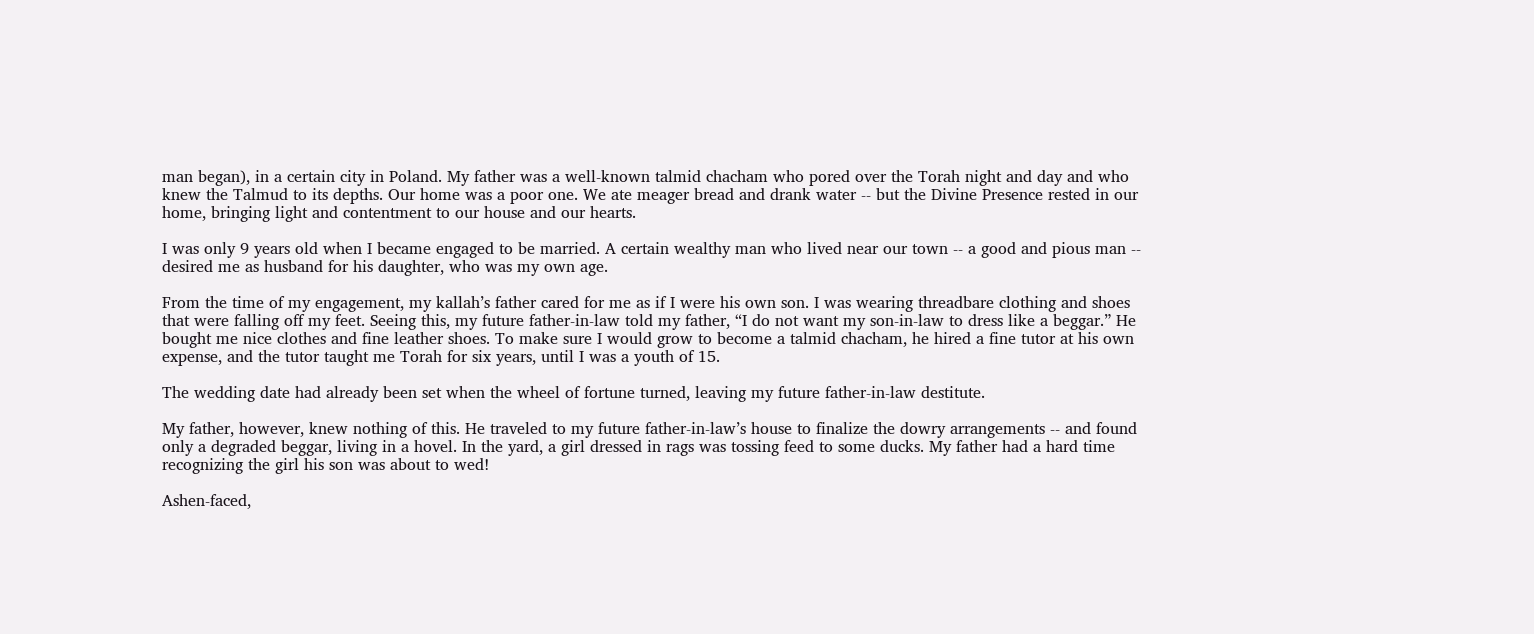man began), in a certain city in Poland. My father was a well-known talmid chacham who pored over the Torah night and day and who knew the Talmud to its depths. Our home was a poor one. We ate meager bread and drank water -- but the Divine Presence rested in our home, bringing light and contentment to our house and our hearts.

I was only 9 years old when I became engaged to be married. A certain wealthy man who lived near our town -- a good and pious man -- desired me as husband for his daughter, who was my own age.

From the time of my engagement, my kallah’s father cared for me as if I were his own son. I was wearing threadbare clothing and shoes that were falling off my feet. Seeing this, my future father-in-law told my father, “I do not want my son-in-law to dress like a beggar.” He bought me nice clothes and fine leather shoes. To make sure I would grow to become a talmid chacham, he hired a fine tutor at his own expense, and the tutor taught me Torah for six years, until I was a youth of 15.

The wedding date had already been set when the wheel of fortune turned, leaving my future father-in-law destitute.

My father, however, knew nothing of this. He traveled to my future father-in-law’s house to finalize the dowry arrangements -- and found only a degraded beggar, living in a hovel. In the yard, a girl dressed in rags was tossing feed to some ducks. My father had a hard time recognizing the girl his son was about to wed!

Ashen-faced,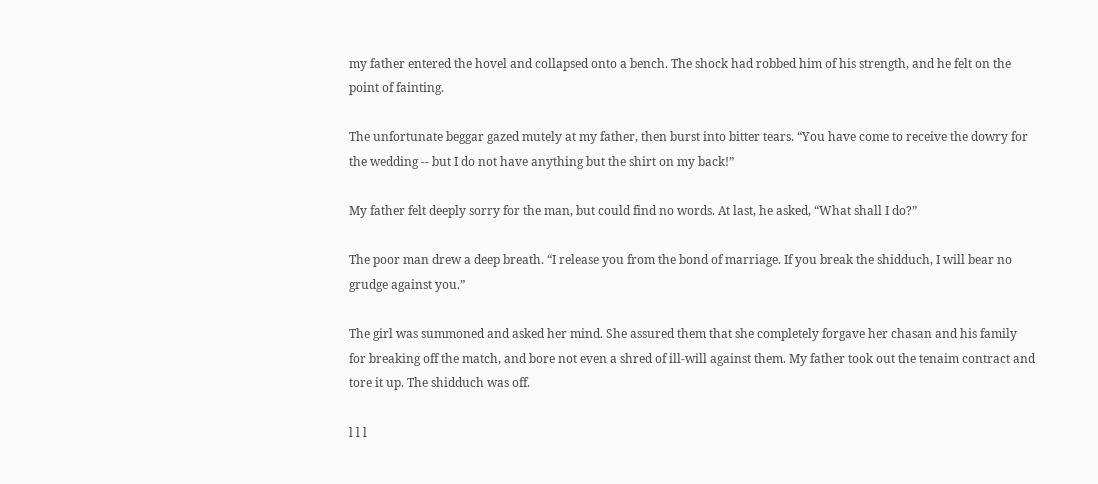my father entered the hovel and collapsed onto a bench. The shock had robbed him of his strength, and he felt on the point of fainting.

The unfortunate beggar gazed mutely at my father, then burst into bitter tears. “You have come to receive the dowry for the wedding -- but I do not have anything but the shirt on my back!”

My father felt deeply sorry for the man, but could find no words. At last, he asked, “What shall I do?”

The poor man drew a deep breath. “I release you from the bond of marriage. If you break the shidduch, I will bear no grudge against you.”

The girl was summoned and asked her mind. She assured them that she completely forgave her chasan and his family for breaking off the match, and bore not even a shred of ill-will against them. My father took out the tenaim contract and tore it up. The shidduch was off.

l l l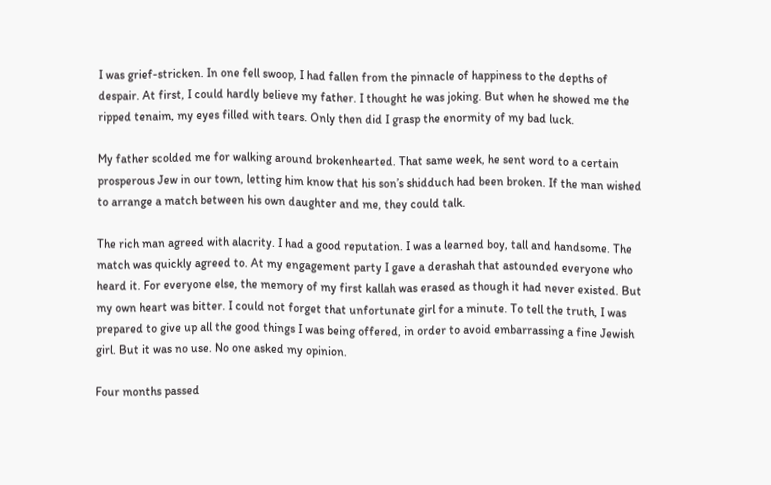I was grief-stricken. In one fell swoop, I had fallen from the pinnacle of happiness to the depths of despair. At first, I could hardly believe my father. I thought he was joking. But when he showed me the ripped tenaim, my eyes filled with tears. Only then did I grasp the enormity of my bad luck.

My father scolded me for walking around brokenhearted. That same week, he sent word to a certain prosperous Jew in our town, letting him know that his son’s shidduch had been broken. If the man wished to arrange a match between his own daughter and me, they could talk.

The rich man agreed with alacrity. I had a good reputation. I was a learned boy, tall and handsome. The match was quickly agreed to. At my engagement party I gave a derashah that astounded everyone who heard it. For everyone else, the memory of my first kallah was erased as though it had never existed. But my own heart was bitter. I could not forget that unfortunate girl for a minute. To tell the truth, I was prepared to give up all the good things I was being offered, in order to avoid embarrassing a fine Jewish girl. But it was no use. No one asked my opinion.

Four months passed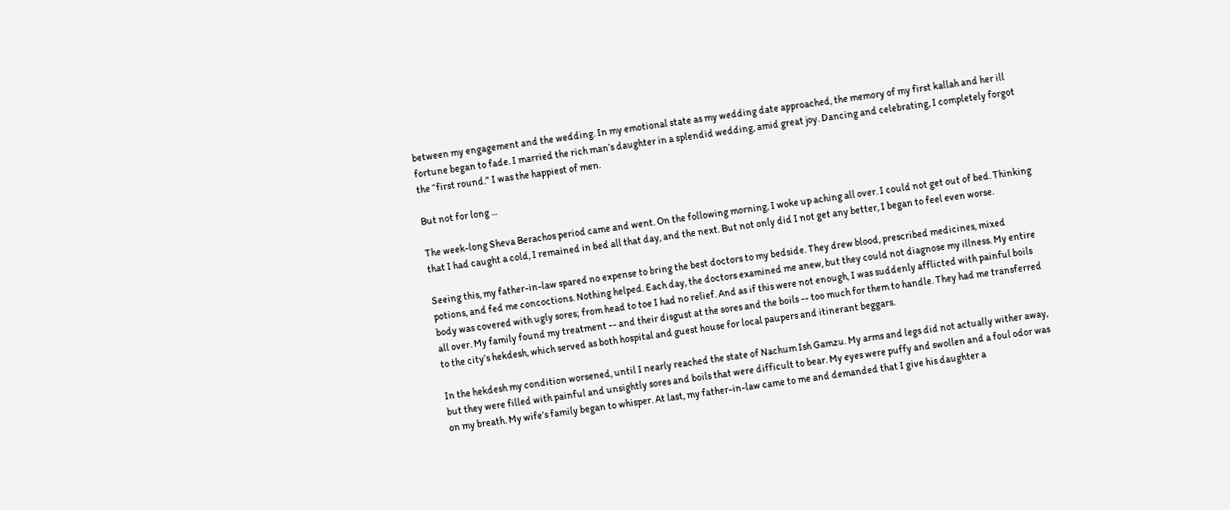between my engagement and the wedding. In my emotional state as my wedding date approached, the memory of my first kallah and her ill fortune began to fade. I married the rich man’s daughter in a splendid wedding, amid great joy. Dancing and celebrating, I completely forgot the “first round.” I was the happiest of men.

But not for long ...

The week-long Sheva Berachos period came and went. On the following morning, I woke up aching all over. I could not get out of bed. Thinking that I had caught a cold, I remained in bed all that day, and the next. But not only did I not get any better, I began to feel even worse.

Seeing this, my father-in-law spared no expense to bring the best doctors to my bedside. They drew blood, prescribed medicines, mixed potions, and fed me concoctions. Nothing helped. Each day, the doctors examined me anew, but they could not diagnose my illness. My entire body was covered with ugly sores; from head to toe I had no relief. And as if this were not enough, I was suddenly afflicted with painful boils all over. My family found my treatment -- and their disgust at the sores and the boils -- too much for them to handle. They had me transferred to the city’s hekdesh, which served as both hospital and guest house for local paupers and itinerant beggars.

In the hekdesh my condition worsened, until I nearly reached the state of Nachum Ish Gamzu. My arms and legs did not actually wither away, but they were filled with painful and unsightly sores and boils that were difficult to bear. My eyes were puffy and swollen and a foul odor was on my breath. My wife’s family began to whisper. At last, my father-in-law came to me and demanded that I give his daughter a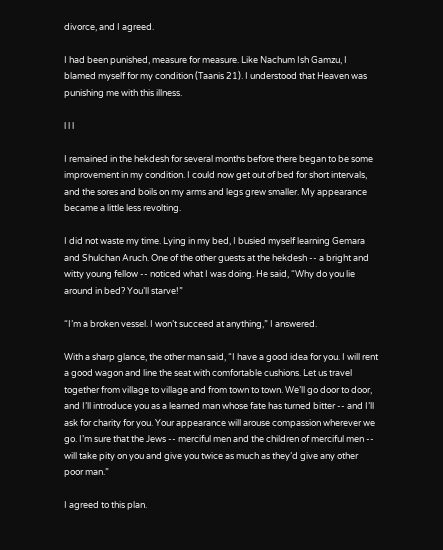divorce, and I agreed.

I had been punished, measure for measure. Like Nachum Ish Gamzu, I blamed myself for my condition (Taanis 21). I understood that Heaven was punishing me with this illness.

l l l

I remained in the hekdesh for several months before there began to be some improvement in my condition. I could now get out of bed for short intervals, and the sores and boils on my arms and legs grew smaller. My appearance became a little less revolting.

I did not waste my time. Lying in my bed, I busied myself learning Gemara and Shulchan Aruch. One of the other guests at the hekdesh -- a bright and witty young fellow -- noticed what I was doing. He said, “Why do you lie around in bed? You’ll starve!”

“I’m a broken vessel. I won’t succeed at anything,” I answered.

With a sharp glance, the other man said, “I have a good idea for you. I will rent a good wagon and line the seat with comfortable cushions. Let us travel together from village to village and from town to town. We’ll go door to door, and I’ll introduce you as a learned man whose fate has turned bitter -- and I’ll ask for charity for you. Your appearance will arouse compassion wherever we go. I’m sure that the Jews -- merciful men and the children of merciful men -- will take pity on you and give you twice as much as they’d give any other poor man.”

I agreed to this plan.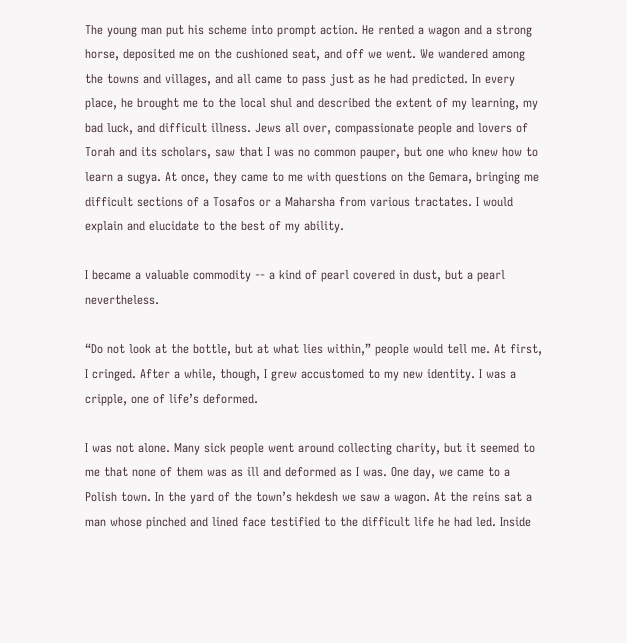The young man put his scheme into prompt action. He rented a wagon and a strong horse, deposited me on the cushioned seat, and off we went. We wandered among the towns and villages, and all came to pass just as he had predicted. In every place, he brought me to the local shul and described the extent of my learning, my bad luck, and difficult illness. Jews all over, compassionate people and lovers of Torah and its scholars, saw that I was no common pauper, but one who knew how to learn a sugya. At once, they came to me with questions on the Gemara, bringing me difficult sections of a Tosafos or a Maharsha from various tractates. I would explain and elucidate to the best of my ability.

I became a valuable commodity -- a kind of pearl covered in dust, but a pearl nevertheless.

“Do not look at the bottle, but at what lies within,” people would tell me. At first, I cringed. After a while, though, I grew accustomed to my new identity. I was a cripple, one of life’s deformed.

I was not alone. Many sick people went around collecting charity, but it seemed to me that none of them was as ill and deformed as I was. One day, we came to a Polish town. In the yard of the town’s hekdesh we saw a wagon. At the reins sat a man whose pinched and lined face testified to the difficult life he had led. Inside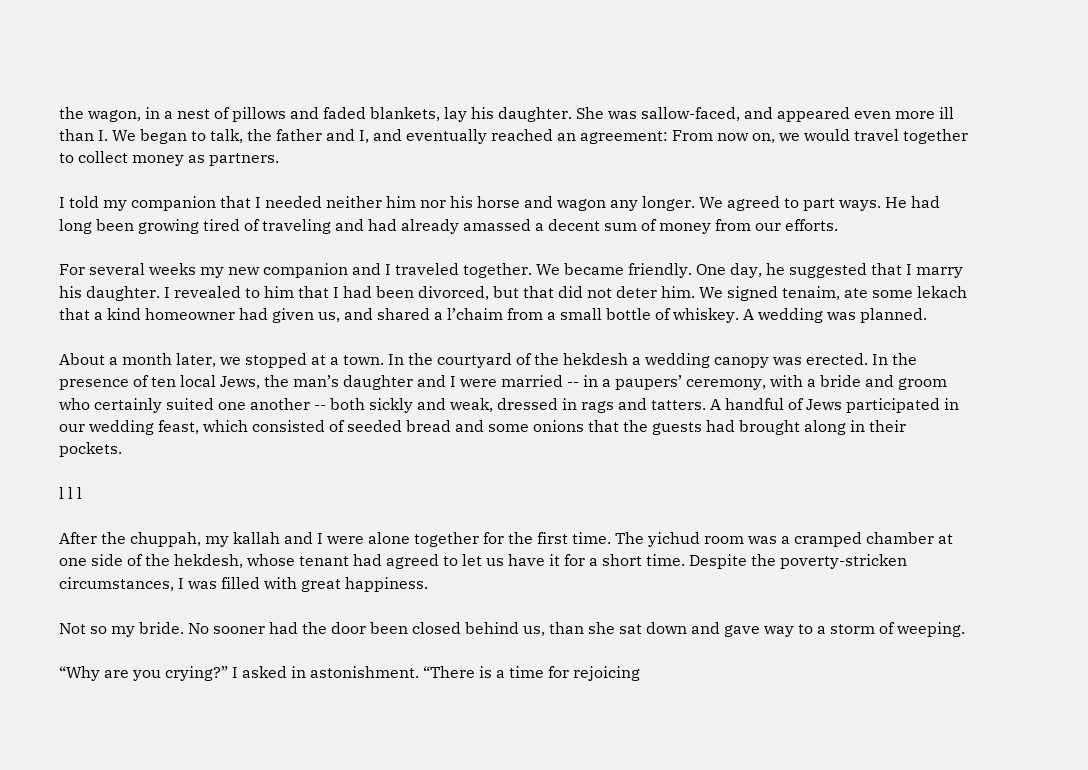the wagon, in a nest of pillows and faded blankets, lay his daughter. She was sallow-faced, and appeared even more ill than I. We began to talk, the father and I, and eventually reached an agreement: From now on, we would travel together to collect money as partners.

I told my companion that I needed neither him nor his horse and wagon any longer. We agreed to part ways. He had long been growing tired of traveling and had already amassed a decent sum of money from our efforts.

For several weeks my new companion and I traveled together. We became friendly. One day, he suggested that I marry his daughter. I revealed to him that I had been divorced, but that did not deter him. We signed tenaim, ate some lekach that a kind homeowner had given us, and shared a l’chaim from a small bottle of whiskey. A wedding was planned.

About a month later, we stopped at a town. In the courtyard of the hekdesh a wedding canopy was erected. In the presence of ten local Jews, the man’s daughter and I were married -- in a paupers’ ceremony, with a bride and groom who certainly suited one another -- both sickly and weak, dressed in rags and tatters. A handful of Jews participated in our wedding feast, which consisted of seeded bread and some onions that the guests had brought along in their pockets.

l l l

After the chuppah, my kallah and I were alone together for the first time. The yichud room was a cramped chamber at one side of the hekdesh, whose tenant had agreed to let us have it for a short time. Despite the poverty-stricken circumstances, I was filled with great happiness.

Not so my bride. No sooner had the door been closed behind us, than she sat down and gave way to a storm of weeping.

“Why are you crying?” I asked in astonishment. “There is a time for rejoicing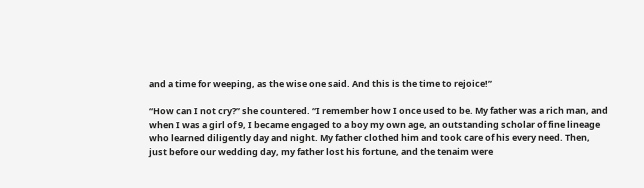and a time for weeping, as the wise one said. And this is the time to rejoice!”

“How can I not cry?” she countered. “I remember how I once used to be. My father was a rich man, and when I was a girl of 9, I became engaged to a boy my own age, an outstanding scholar of fine lineage who learned diligently day and night. My father clothed him and took care of his every need. Then, just before our wedding day, my father lost his fortune, and the tenaim were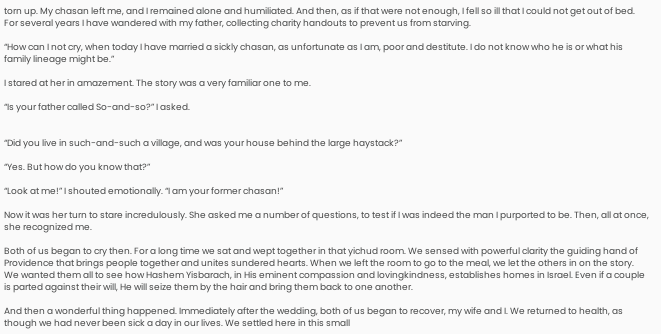torn up. My chasan left me, and I remained alone and humiliated. And then, as if that were not enough, I fell so ill that I could not get out of bed. For several years I have wandered with my father, collecting charity handouts to prevent us from starving.

“How can I not cry, when today I have married a sickly chasan, as unfortunate as I am, poor and destitute. I do not know who he is or what his family lineage might be.”

I stared at her in amazement. The story was a very familiar one to me.

“Is your father called So-and-so?” I asked.


“Did you live in such-and-such a village, and was your house behind the large haystack?”

“Yes. But how do you know that?”

“Look at me!” I shouted emotionally. “I am your former chasan!”

Now it was her turn to stare incredulously. She asked me a number of questions, to test if I was indeed the man I purported to be. Then, all at once, she recognized me.

Both of us began to cry then. For a long time we sat and wept together in that yichud room. We sensed with powerful clarity the guiding hand of Providence that brings people together and unites sundered hearts. When we left the room to go to the meal, we let the others in on the story. We wanted them all to see how Hashem Yisbarach, in His eminent compassion and lovingkindness, establishes homes in Israel. Even if a couple is parted against their will, He will seize them by the hair and bring them back to one another.

And then a wonderful thing happened. Immediately after the wedding, both of us began to recover, my wife and I. We returned to health, as though we had never been sick a day in our lives. We settled here in this small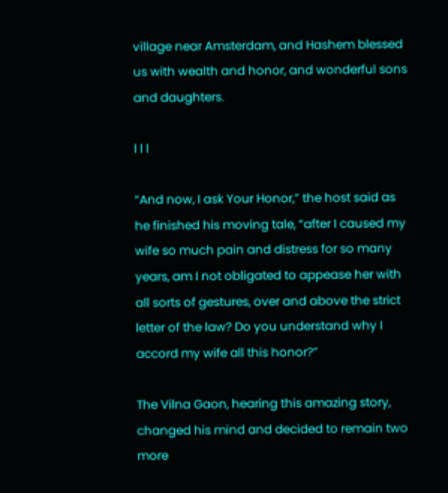village near Amsterdam, and Hashem blessed us with wealth and honor, and wonderful sons and daughters.

l l l

“And now, I ask Your Honor,” the host said as he finished his moving tale, “after I caused my wife so much pain and distress for so many years, am I not obligated to appease her with all sorts of gestures, over and above the strict letter of the law? Do you understand why I accord my wife all this honor?”

The Vilna Gaon, hearing this amazing story, changed his mind and decided to remain two more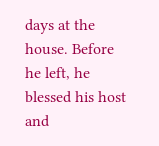days at the house. Before he left, he blessed his host and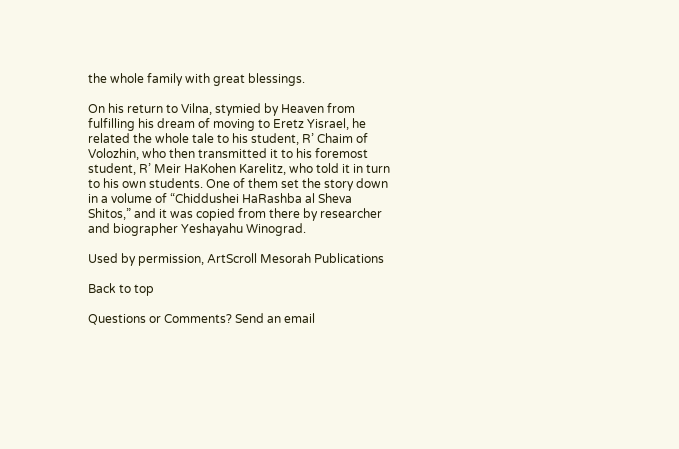the whole family with great blessings.

On his return to Vilna, stymied by Heaven from fulfilling his dream of moving to Eretz Yisrael, he related the whole tale to his student, R’ Chaim of Volozhin, who then transmitted it to his foremost student, R’ Meir HaKohen Karelitz, who told it in turn to his own students. One of them set the story down in a volume of “Chiddushei HaRashba al Sheva Shitos,” and it was copied from there by researcher and biographer Yeshayahu Winograd.

Used by permission, ArtScroll Mesorah Publications

Back to top

Questions or Comments? Send an email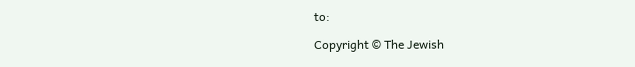to:

Copyright © The Jewish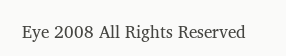Eye 2008 All Rights Reserved